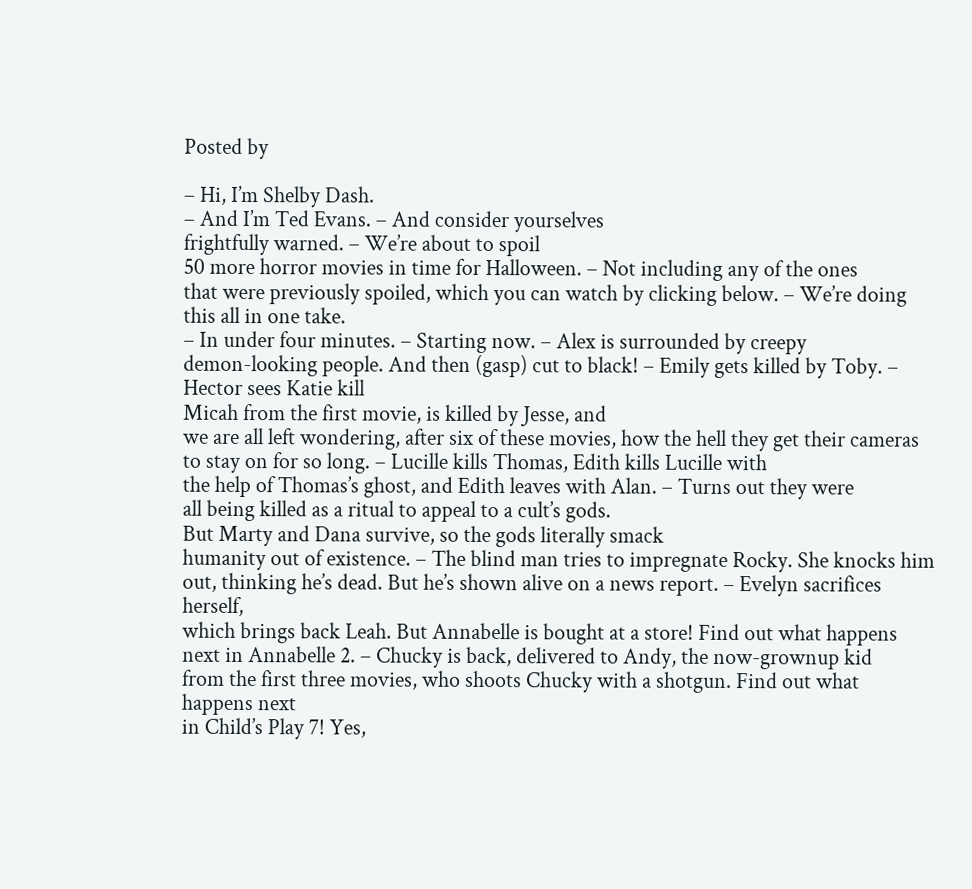Posted by

– Hi, I’m Shelby Dash.
– And I’m Ted Evans. – And consider yourselves
frightfully warned. – We’re about to spoil
50 more horror movies in time for Halloween. – Not including any of the ones
that were previously spoiled, which you can watch by clicking below. – We’re doing this all in one take.
– In under four minutes. – Starting now. – Alex is surrounded by creepy
demon-looking people. And then (gasp) cut to black! – Emily gets killed by Toby. – Hector sees Katie kill
Micah from the first movie, is killed by Jesse, and
we are all left wondering, after six of these movies, how the hell they get their cameras
to stay on for so long. – Lucille kills Thomas, Edith kills Lucille with
the help of Thomas’s ghost, and Edith leaves with Alan. – Turns out they were
all being killed as a ritual to appeal to a cult’s gods.
But Marty and Dana survive, so the gods literally smack
humanity out of existence. – The blind man tries to impregnate Rocky. She knocks him out, thinking he’s dead. But he’s shown alive on a news report. – Evelyn sacrifices herself,
which brings back Leah. But Annabelle is bought at a store! Find out what happens next in Annabelle 2. – Chucky is back, delivered to Andy, the now-grownup kid
from the first three movies, who shoots Chucky with a shotgun. Find out what happens next
in Child’s Play 7! Yes,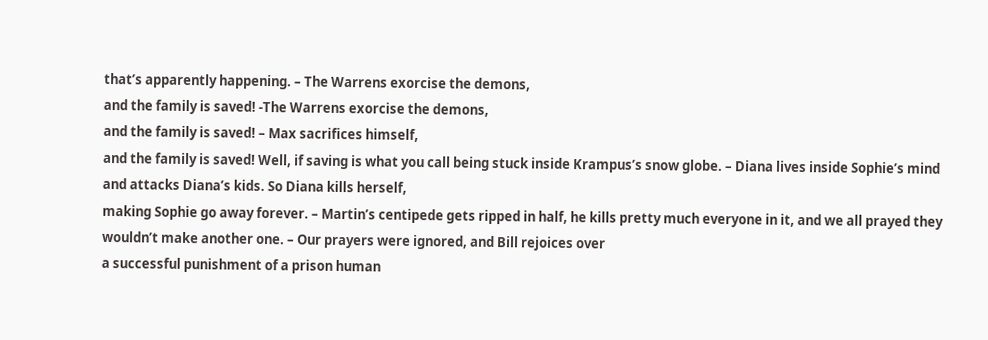that’s apparently happening. – The Warrens exorcise the demons,
and the family is saved! -The Warrens exorcise the demons,
and the family is saved! – Max sacrifices himself,
and the family is saved! Well, if saving is what you call being stuck inside Krampus’s snow globe. – Diana lives inside Sophie’s mind
and attacks Diana’s kids. So Diana kills herself,
making Sophie go away forever. – Martin’s centipede gets ripped in half, he kills pretty much everyone in it, and we all prayed they
wouldn’t make another one. – Our prayers were ignored, and Bill rejoices over
a successful punishment of a prison human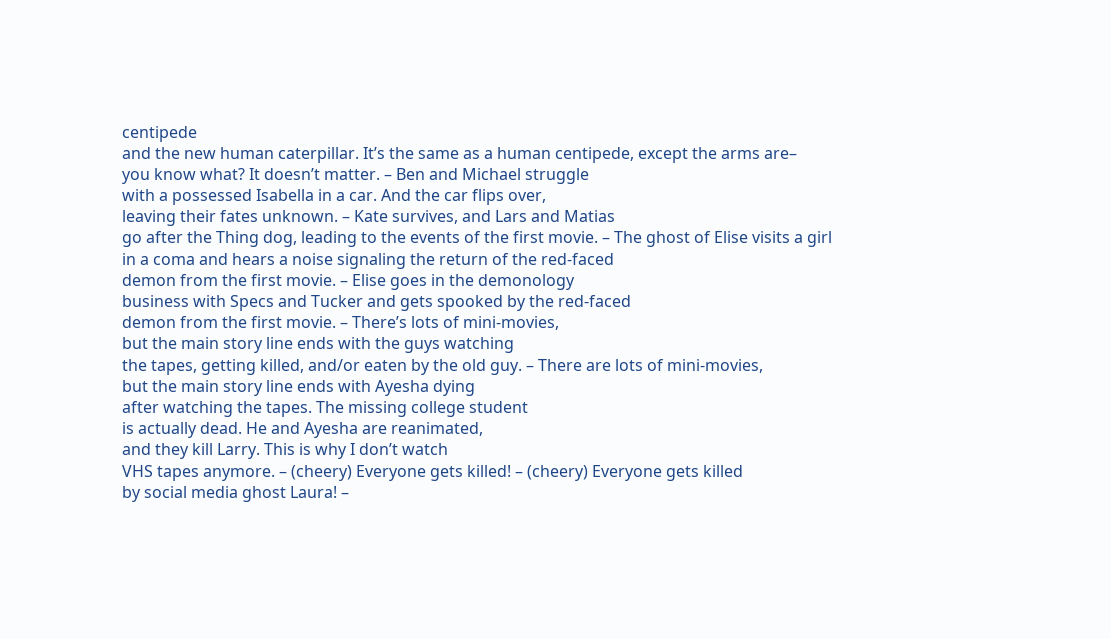centipede
and the new human caterpillar. It’s the same as a human centipede, except the arms are–
you know what? It doesn’t matter. – Ben and Michael struggle
with a possessed Isabella in a car. And the car flips over,
leaving their fates unknown. – Kate survives, and Lars and Matias
go after the Thing dog, leading to the events of the first movie. – The ghost of Elise visits a girl
in a coma and hears a noise signaling the return of the red-faced
demon from the first movie. – Elise goes in the demonology
business with Specs and Tucker and gets spooked by the red-faced
demon from the first movie. – There’s lots of mini-movies,
but the main story line ends with the guys watching
the tapes, getting killed, and/or eaten by the old guy. – There are lots of mini-movies,
but the main story line ends with Ayesha dying
after watching the tapes. The missing college student
is actually dead. He and Ayesha are reanimated,
and they kill Larry. This is why I don’t watch
VHS tapes anymore. – (cheery) Everyone gets killed! – (cheery) Everyone gets killed
by social media ghost Laura! –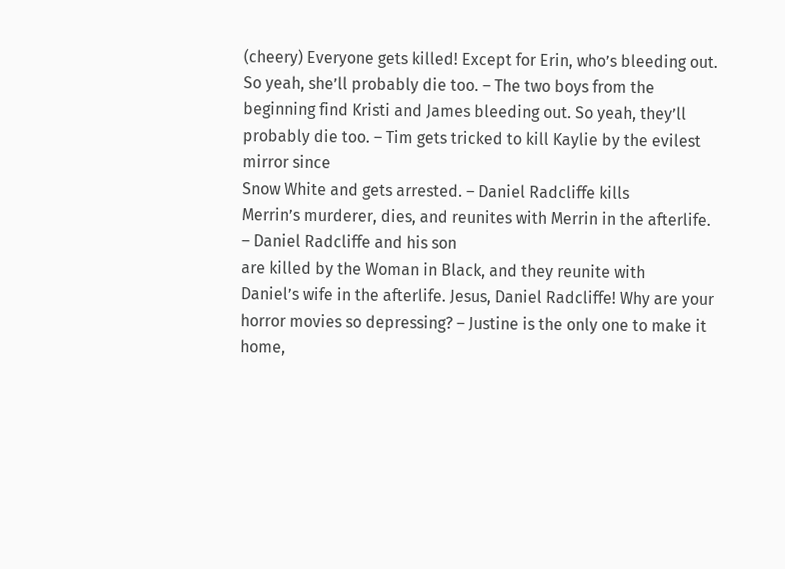(cheery) Everyone gets killed! Except for Erin, who’s bleeding out. So yeah, she’ll probably die too. – The two boys from the beginning find Kristi and James bleeding out. So yeah, they’ll probably die too. – Tim gets tricked to kill Kaylie by the evilest mirror since
Snow White and gets arrested. – Daniel Radcliffe kills
Merrin’s murderer, dies, and reunites with Merrin in the afterlife. – Daniel Radcliffe and his son
are killed by the Woman in Black, and they reunite with
Daniel’s wife in the afterlife. Jesus, Daniel Radcliffe! Why are your horror movies so depressing? – Justine is the only one to make it home,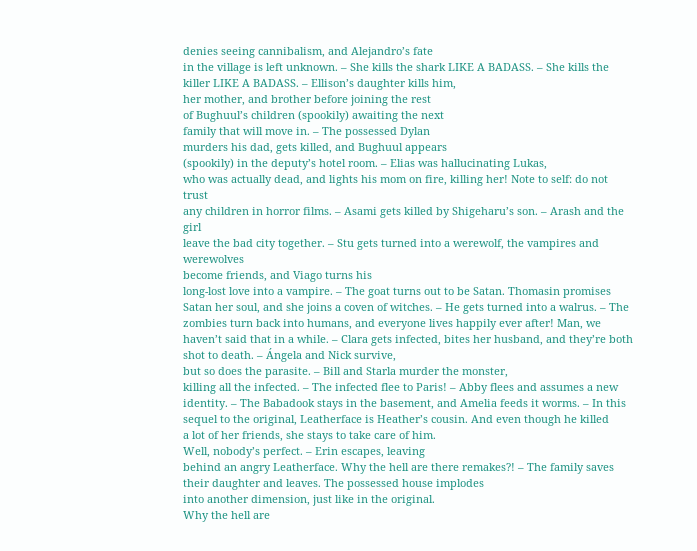denies seeing cannibalism, and Alejandro’s fate
in the village is left unknown. – She kills the shark LIKE A BADASS. – She kills the killer LIKE A BADASS. – Ellison’s daughter kills him,
her mother, and brother before joining the rest
of Bughuul’s children (spookily) awaiting the next
family that will move in. – The possessed Dylan
murders his dad, gets killed, and Bughuul appears
(spookily) in the deputy’s hotel room. – Elias was hallucinating Lukas,
who was actually dead, and lights his mom on fire, killing her! Note to self: do not trust
any children in horror films. – Asami gets killed by Shigeharu’s son. – Arash and the girl
leave the bad city together. – Stu gets turned into a werewolf, the vampires and werewolves
become friends, and Viago turns his
long-lost love into a vampire. – The goat turns out to be Satan. Thomasin promises Satan her soul, and she joins a coven of witches. – He gets turned into a walrus. – The zombies turn back into humans, and everyone lives happily ever after! Man, we haven’t said that in a while. – Clara gets infected, bites her husband, and they’re both shot to death. – Ángela and Nick survive,
but so does the parasite. – Bill and Starla murder the monster,
killing all the infected. – The infected flee to Paris! – Abby flees and assumes a new identity. – The Babadook stays in the basement, and Amelia feeds it worms. – In this sequel to the original, Leatherface is Heather’s cousin. And even though he killed
a lot of her friends, she stays to take care of him.
Well, nobody’s perfect. – Erin escapes, leaving
behind an angry Leatherface. Why the hell are there remakes?! – The family saves
their daughter and leaves. The possessed house implodes
into another dimension, just like in the original.
Why the hell are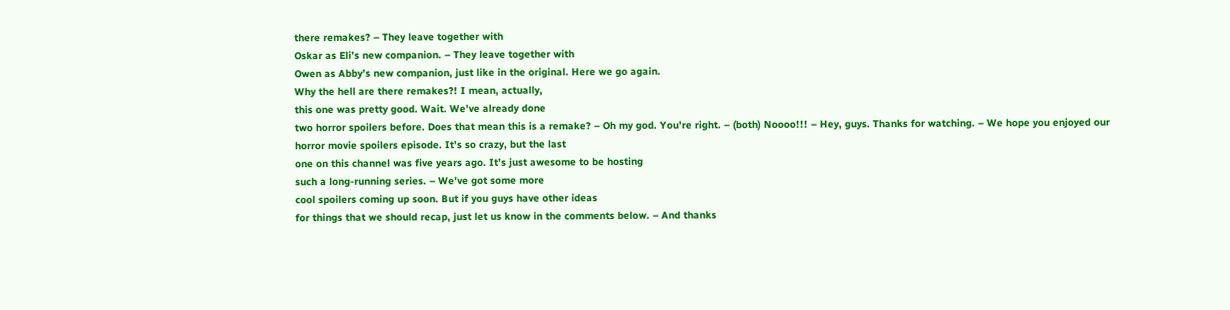there remakes? – They leave together with
Oskar as Eli’s new companion. – They leave together with
Owen as Abby’s new companion, just like in the original. Here we go again.
Why the hell are there remakes?! I mean, actually,
this one was pretty good. Wait. We’ve already done
two horror spoilers before. Does that mean this is a remake? – Oh my god. You’re right. – (both) Noooo!!! – Hey, guys. Thanks for watching. – We hope you enjoyed our
horror movie spoilers episode. It’s so crazy, but the last
one on this channel was five years ago. It’s just awesome to be hosting
such a long-running series. – We’ve got some more
cool spoilers coming up soon. But if you guys have other ideas
for things that we should recap, just let us know in the comments below. – And thanks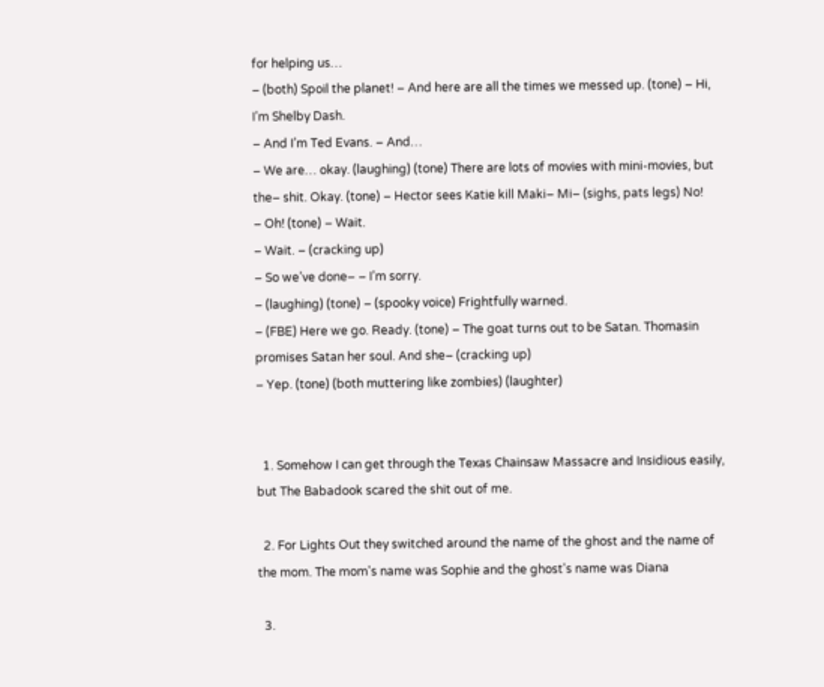for helping us…
– (both) Spoil the planet! – And here are all the times we messed up. (tone) – Hi, I’m Shelby Dash.
– And I’m Ted Evans. – And…
– We are… okay. (laughing) (tone) There are lots of movies with mini-movies, but the– shit. Okay. (tone) – Hector sees Katie kill Maki– Mi– (sighs, pats legs) No!
– Oh! (tone) – Wait.
– Wait. – (cracking up)
– So we’ve done– – I’m sorry.
– (laughing) (tone) – (spooky voice) Frightfully warned.
– (FBE) Here we go. Ready. (tone) – The goat turns out to be Satan. Thomasin promises Satan her soul. And she– (cracking up)
– Yep. (tone) (both muttering like zombies) (laughter)


  1. Somehow I can get through the Texas Chainsaw Massacre and Insidious easily, but The Babadook scared the shit out of me.

  2. For Lights Out they switched around the name of the ghost and the name of the mom. The mom's name was Sophie and the ghost's name was Diana

  3.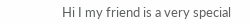Hi I my friend is a very special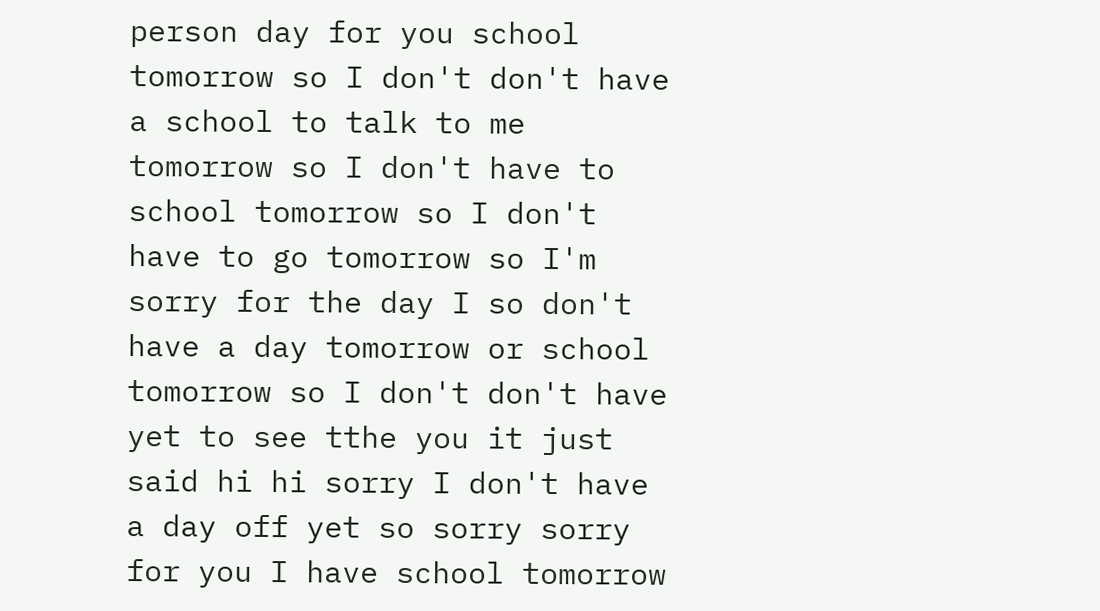person day for you school tomorrow so I don't don't have a school to talk to me tomorrow so I don't have to school tomorrow so I don't have to go tomorrow so I'm sorry for the day I so don't have a day tomorrow or school tomorrow so I don't don't have yet to see tthe you it just said hi hi sorry I don't have a day off yet so sorry sorry for you I have school tomorrow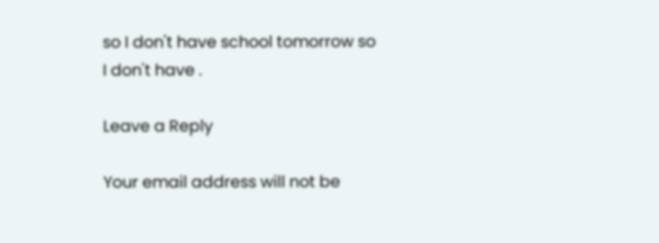so I don't have school tomorrow so I don't have .

Leave a Reply

Your email address will not be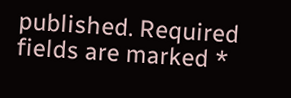published. Required fields are marked *